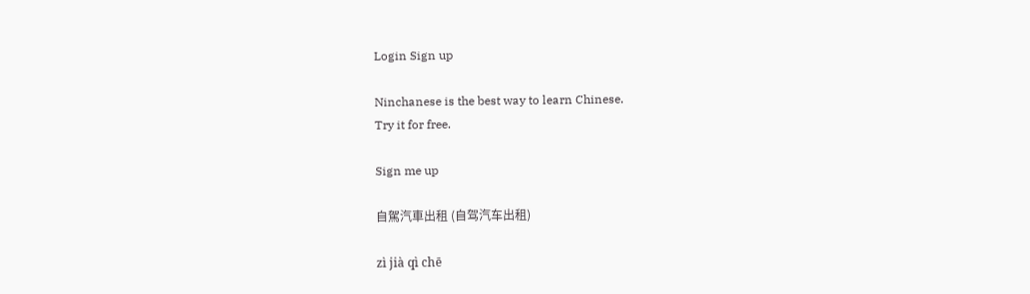Login Sign up

Ninchanese is the best way to learn Chinese.
Try it for free.

Sign me up

自駕汽車出租 (自驾汽车出租)

zì jià qì chē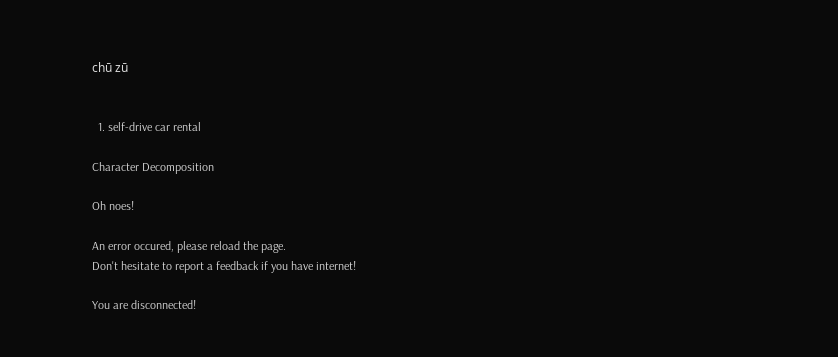chū zū


  1. self-drive car rental

Character Decomposition

Oh noes!

An error occured, please reload the page.
Don't hesitate to report a feedback if you have internet!

You are disconnected!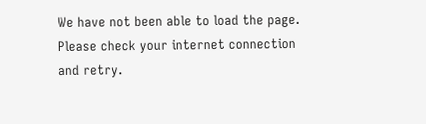We have not been able to load the page.
Please check your internet connection and retry.